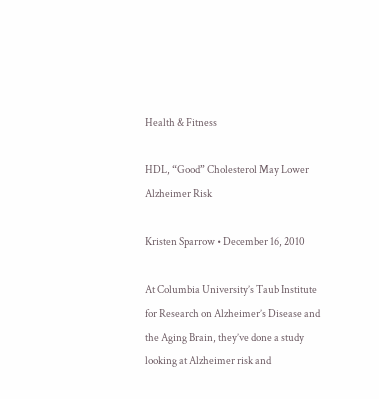Health & Fitness

HDL, “Good” Cholesterol May Lower Alzheimer Risk

Kristen Sparrow • December 16, 2010

At Columbia University’s Taub Institute for Research on Alzheimer’s Disease and the Aging Brain, they’ve done a study looking at Alzheimer risk and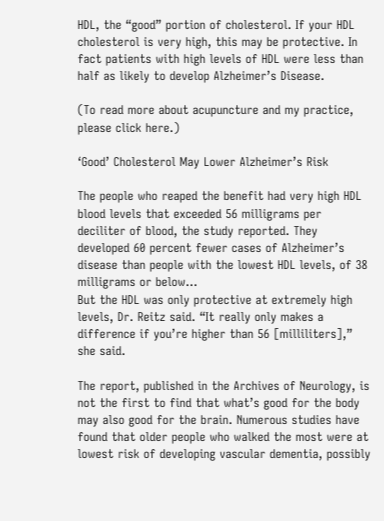HDL, the “good” portion of cholesterol. If your HDL cholesterol is very high, this may be protective. In fact patients with high levels of HDL were less than half as likely to develop Alzheimer’s Disease.

(To read more about acupuncture and my practice, please click here.)

‘Good’ Cholesterol May Lower Alzheimer’s Risk

The people who reaped the benefit had very high HDL blood levels that exceeded 56 milligrams per deciliter of blood, the study reported. They developed 60 percent fewer cases of Alzheimer’s disease than people with the lowest HDL levels, of 38 milligrams or below…
But the HDL was only protective at extremely high levels, Dr. Reitz said. “It really only makes a difference if you’re higher than 56 [milliliters],” she said.

The report, published in the Archives of Neurology, is not the first to find that what’s good for the body may also good for the brain. Numerous studies have found that older people who walked the most were at lowest risk of developing vascular dementia, possibly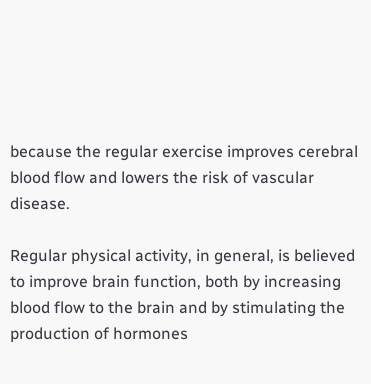because the regular exercise improves cerebral blood flow and lowers the risk of vascular disease.

Regular physical activity, in general, is believed to improve brain function, both by increasing blood flow to the brain and by stimulating the production of hormones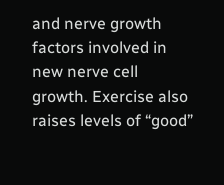and nerve growth factors involved in new nerve cell growth. Exercise also raises levels of “good”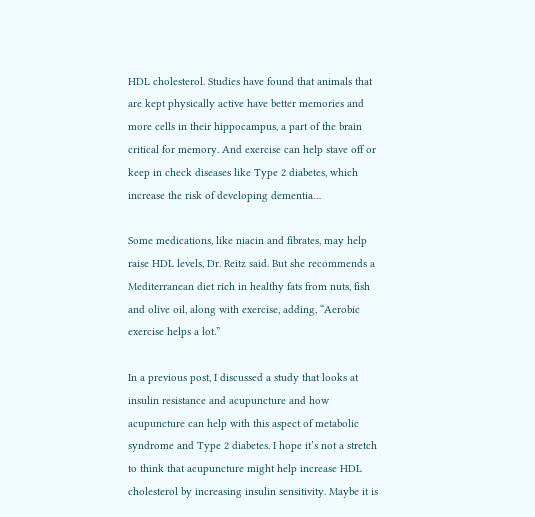HDL cholesterol. Studies have found that animals that are kept physically active have better memories and more cells in their hippocampus, a part of the brain critical for memory. And exercise can help stave off or keep in check diseases like Type 2 diabetes, which increase the risk of developing dementia…

Some medications, like niacin and fibrates, may help raise HDL levels, Dr. Reitz said. But she recommends a Mediterranean diet rich in healthy fats from nuts, fish and olive oil, along with exercise, adding, “Aerobic exercise helps a lot.”

In a previous post, I discussed a study that looks at insulin resistance and acupuncture and how acupuncture can help with this aspect of metabolic syndrome and Type 2 diabetes. I hope it’s not a stretch to think that acupuncture might help increase HDL cholesterol by increasing insulin sensitivity. Maybe it is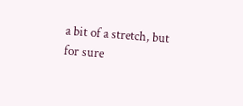a bit of a stretch, but for sure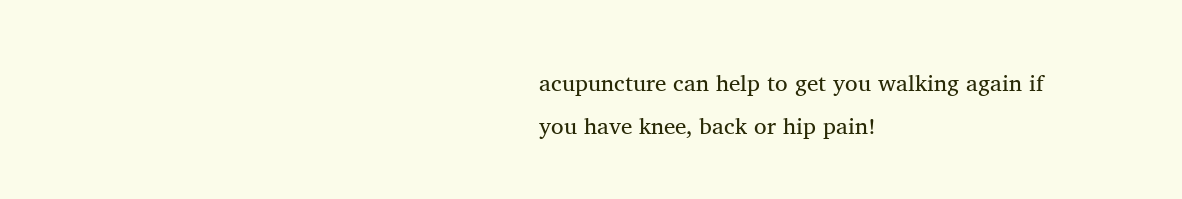acupuncture can help to get you walking again if you have knee, back or hip pain!